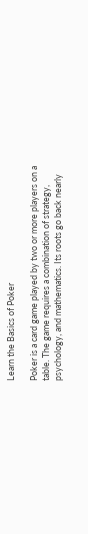Learn the Basics of Poker

Poker is a card game played by two or more players on a table. The game requires a combination of strategy, psychology, and mathematics. Its roots go back nearly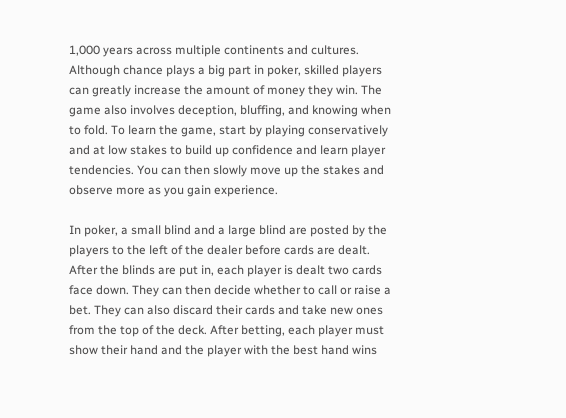1,000 years across multiple continents and cultures. Although chance plays a big part in poker, skilled players can greatly increase the amount of money they win. The game also involves deception, bluffing, and knowing when to fold. To learn the game, start by playing conservatively and at low stakes to build up confidence and learn player tendencies. You can then slowly move up the stakes and observe more as you gain experience.

In poker, a small blind and a large blind are posted by the players to the left of the dealer before cards are dealt. After the blinds are put in, each player is dealt two cards face down. They can then decide whether to call or raise a bet. They can also discard their cards and take new ones from the top of the deck. After betting, each player must show their hand and the player with the best hand wins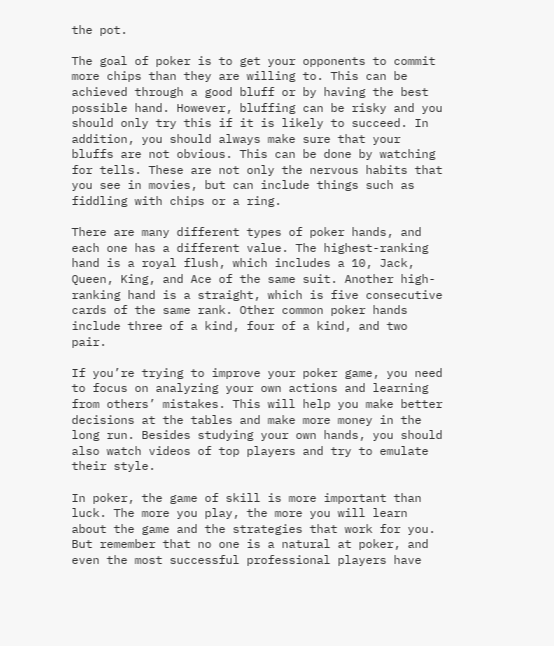the pot.

The goal of poker is to get your opponents to commit more chips than they are willing to. This can be achieved through a good bluff or by having the best possible hand. However, bluffing can be risky and you should only try this if it is likely to succeed. In addition, you should always make sure that your bluffs are not obvious. This can be done by watching for tells. These are not only the nervous habits that you see in movies, but can include things such as fiddling with chips or a ring.

There are many different types of poker hands, and each one has a different value. The highest-ranking hand is a royal flush, which includes a 10, Jack, Queen, King, and Ace of the same suit. Another high-ranking hand is a straight, which is five consecutive cards of the same rank. Other common poker hands include three of a kind, four of a kind, and two pair.

If you’re trying to improve your poker game, you need to focus on analyzing your own actions and learning from others’ mistakes. This will help you make better decisions at the tables and make more money in the long run. Besides studying your own hands, you should also watch videos of top players and try to emulate their style.

In poker, the game of skill is more important than luck. The more you play, the more you will learn about the game and the strategies that work for you. But remember that no one is a natural at poker, and even the most successful professional players have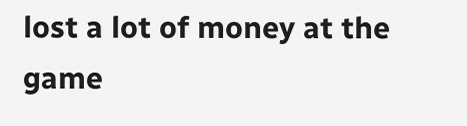lost a lot of money at the game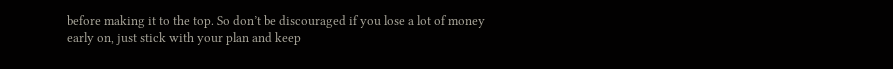before making it to the top. So don’t be discouraged if you lose a lot of money early on, just stick with your plan and keep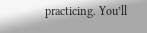practicing. You’ll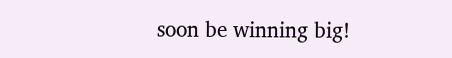soon be winning big!